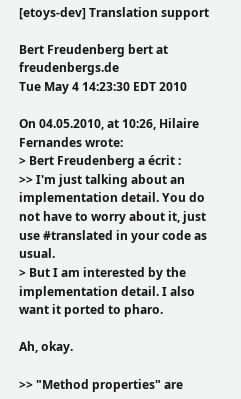[etoys-dev] Translation support

Bert Freudenberg bert at freudenbergs.de
Tue May 4 14:23:30 EDT 2010

On 04.05.2010, at 10:26, Hilaire Fernandes wrote:
> Bert Freudenberg a écrit :
>> I'm just talking about an implementation detail. You do not have to worry about it, just use #translated in your code as usual.
> But I am interested by the implementation detail. I also want it ported to pharo.

Ah, okay.

>> "Method properties" are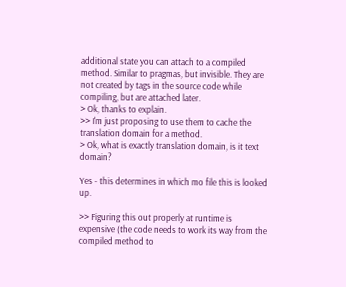additional state you can attach to a compiled method. Similar to pragmas, but invisible. They are not created by tags in the source code while compiling, but are attached later.
> Ok, thanks to explain.
>> I'm just proposing to use them to cache the translation domain for a method.
> Ok, what is exactly translation domain, is it text domain?

Yes - this determines in which mo file this is looked up.

>> Figuring this out properly at runtime is expensive (the code needs to work its way from the compiled method to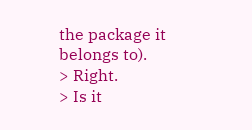the package it belongs to).
> Right.
> Is it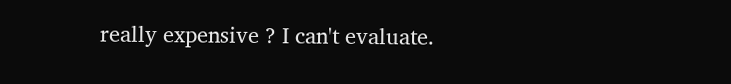really expensive ? I can't evaluate.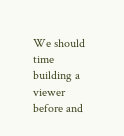We should time building a viewer before and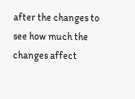after the changes to see how much the changes affect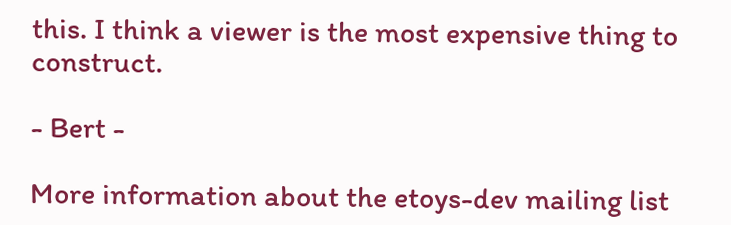this. I think a viewer is the most expensive thing to construct.

- Bert -

More information about the etoys-dev mailing list